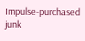Impulse-purchased junk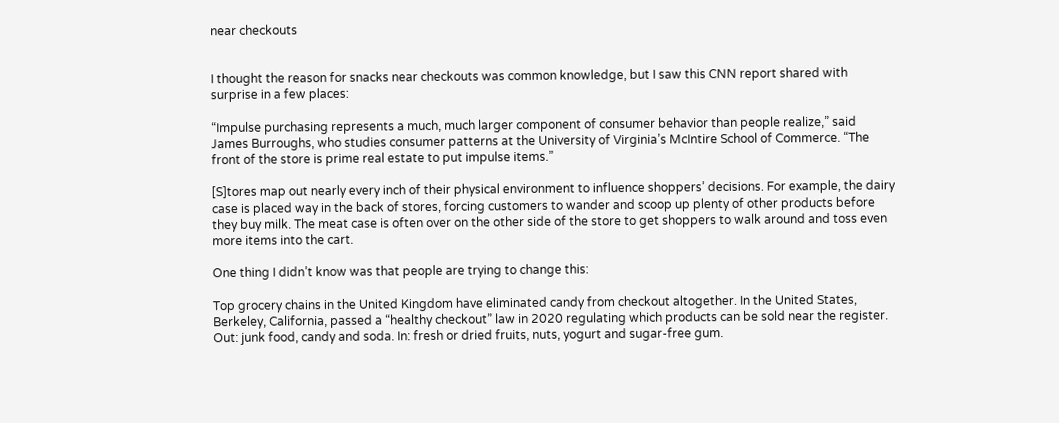near checkouts


I thought the reason for snacks near checkouts was common knowledge, but I saw this CNN report shared with surprise in a few places:

“Impulse purchasing represents a much, much larger component of consumer behavior than people realize,” said James Burroughs, who studies consumer patterns at the University of Virginia’s McIntire School of Commerce. “The front of the store is prime real estate to put impulse items.”

[S]tores map out nearly every inch of their physical environment to influence shoppers’ decisions. For example, the dairy case is placed way in the back of stores, forcing customers to wander and scoop up plenty of other products before they buy milk. The meat case is often over on the other side of the store to get shoppers to walk around and toss even more items into the cart.

One thing I didn’t know was that people are trying to change this:

Top grocery chains in the United Kingdom have eliminated candy from checkout altogether. In the United States, Berkeley, California, passed a “healthy checkout” law in 2020 regulating which products can be sold near the register. Out: junk food, candy and soda. In: fresh or dried fruits, nuts, yogurt and sugar-free gum.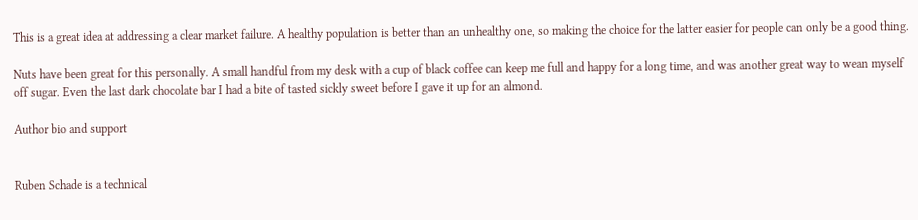This is a great idea at addressing a clear market failure. A healthy population is better than an unhealthy one, so making the choice for the latter easier for people can only be a good thing.

Nuts have been great for this personally. A small handful from my desk with a cup of black coffee can keep me full and happy for a long time, and was another great way to wean myself off sugar. Even the last dark chocolate bar I had a bite of tasted sickly sweet before I gave it up for an almond.

Author bio and support


Ruben Schade is a technical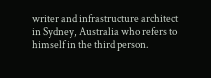writer and infrastructure architect in Sydney, Australia who refers to himself in the third person.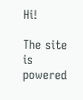Hi!

The site is powered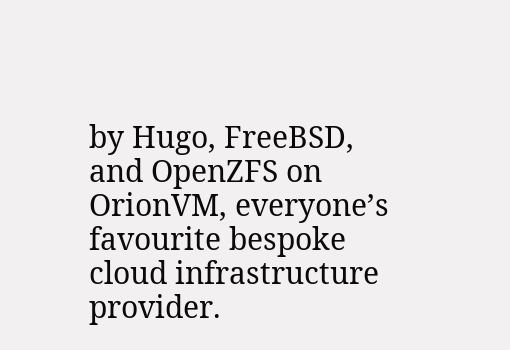by Hugo, FreeBSD, and OpenZFS on OrionVM, everyone’s favourite bespoke cloud infrastructure provider.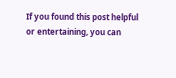If you found this post helpful or entertaining, you can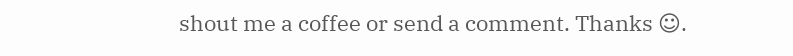shout me a coffee or send a comment. Thanks ☺.